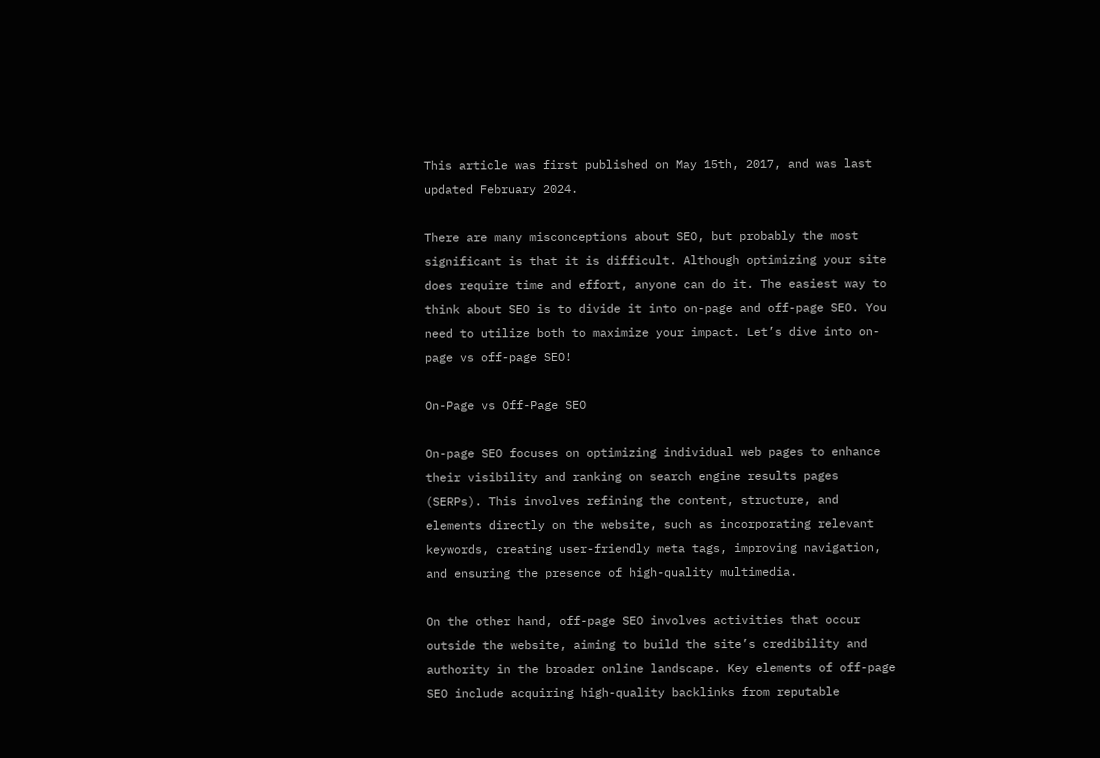This article was first published on May 15th, 2017, and was last updated February 2024.

There are many misconceptions about SEO, but probably the most significant is that it is difficult. Although optimizing your site does require time and effort, anyone can do it. The easiest way to think about SEO is to divide it into on-page and off-page SEO. You need to utilize both to maximize your impact. Let’s dive into on-page vs off-page SEO!

On-Page vs Off-Page SEO

On-page SEO focuses on optimizing individual web pages to enhance their visibility and ranking on search engine results pages (SERPs). This involves refining the content, structure, and elements directly on the website, such as incorporating relevant keywords, creating user-friendly meta tags, improving navigation, and ensuring the presence of high-quality multimedia.

On the other hand, off-page SEO involves activities that occur outside the website, aiming to build the site’s credibility and authority in the broader online landscape. Key elements of off-page SEO include acquiring high-quality backlinks from reputable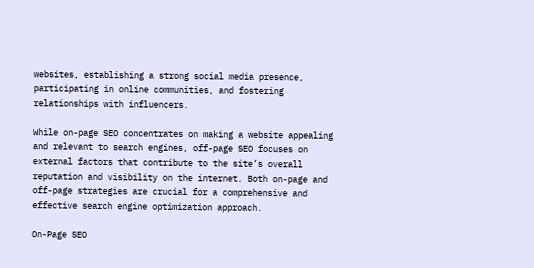websites, establishing a strong social media presence, participating in online communities, and fostering relationships with influencers.

While on-page SEO concentrates on making a website appealing and relevant to search engines, off-page SEO focuses on external factors that contribute to the site’s overall reputation and visibility on the internet. Both on-page and off-page strategies are crucial for a comprehensive and effective search engine optimization approach.

On-Page SEO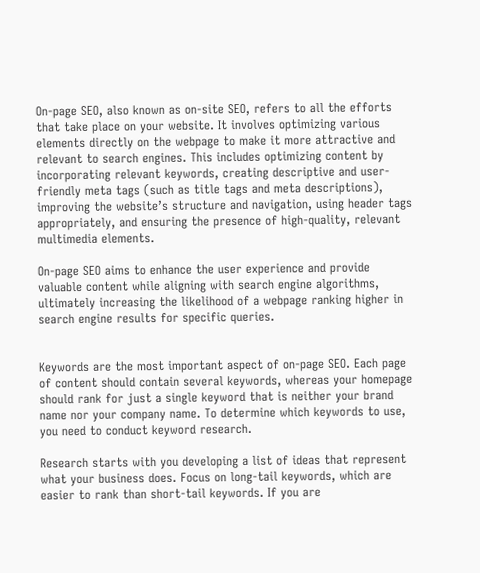On-page SEO, also known as on-site SEO, refers to all the efforts that take place on your website. It involves optimizing various elements directly on the webpage to make it more attractive and relevant to search engines. This includes optimizing content by incorporating relevant keywords, creating descriptive and user-friendly meta tags (such as title tags and meta descriptions), improving the website’s structure and navigation, using header tags appropriately, and ensuring the presence of high-quality, relevant multimedia elements.

On-page SEO aims to enhance the user experience and provide valuable content while aligning with search engine algorithms, ultimately increasing the likelihood of a webpage ranking higher in search engine results for specific queries.


Keywords are the most important aspect of on-page SEO. Each page of content should contain several keywords, whereas your homepage should rank for just a single keyword that is neither your brand name nor your company name. To determine which keywords to use, you need to conduct keyword research.

Research starts with you developing a list of ideas that represent what your business does. Focus on long-tail keywords, which are easier to rank than short-tail keywords. If you are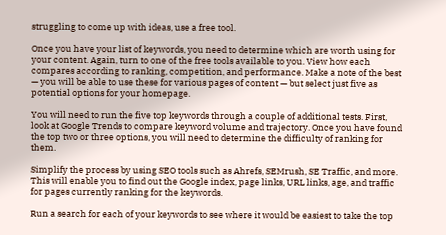struggling to come up with ideas, use a free tool.

Once you have your list of keywords, you need to determine which are worth using for your content. Again, turn to one of the free tools available to you. View how each compares according to ranking, competition, and performance. Make a note of the best — you will be able to use these for various pages of content — but select just five as potential options for your homepage.

You will need to run the five top keywords through a couple of additional tests. First, look at Google Trends to compare keyword volume and trajectory. Once you have found the top two or three options, you will need to determine the difficulty of ranking for them.

Simplify the process by using SEO tools such as Ahrefs, SEMrush, SE Traffic, and more. This will enable you to find out the Google index, page links, URL links, age, and traffic for pages currently ranking for the keywords.

Run a search for each of your keywords to see where it would be easiest to take the top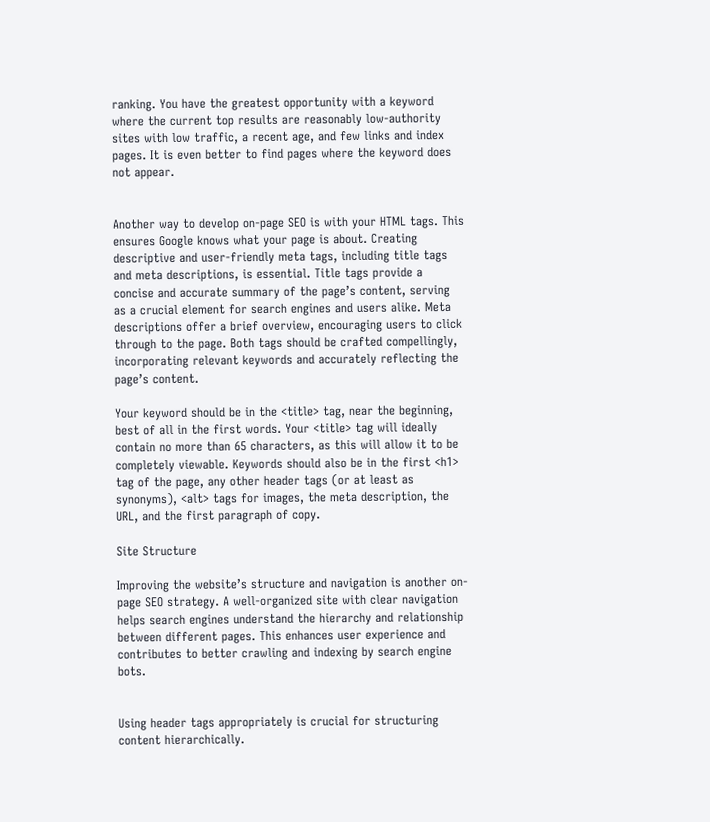ranking. You have the greatest opportunity with a keyword where the current top results are reasonably low-authority sites with low traffic, a recent age, and few links and index pages. It is even better to find pages where the keyword does not appear.


Another way to develop on-page SEO is with your HTML tags. This ensures Google knows what your page is about. Creating descriptive and user-friendly meta tags, including title tags and meta descriptions, is essential. Title tags provide a concise and accurate summary of the page’s content, serving as a crucial element for search engines and users alike. Meta descriptions offer a brief overview, encouraging users to click through to the page. Both tags should be crafted compellingly, incorporating relevant keywords and accurately reflecting the page’s content.

Your keyword should be in the <title> tag, near the beginning, best of all in the first words. Your <title> tag will ideally contain no more than 65 characters, as this will allow it to be completely viewable. Keywords should also be in the first <h1> tag of the page, any other header tags (or at least as synonyms), <alt> tags for images, the meta description, the URL, and the first paragraph of copy.

Site Structure

Improving the website’s structure and navigation is another on-page SEO strategy. A well-organized site with clear navigation helps search engines understand the hierarchy and relationship between different pages. This enhances user experience and contributes to better crawling and indexing by search engine bots.


Using header tags appropriately is crucial for structuring content hierarchically.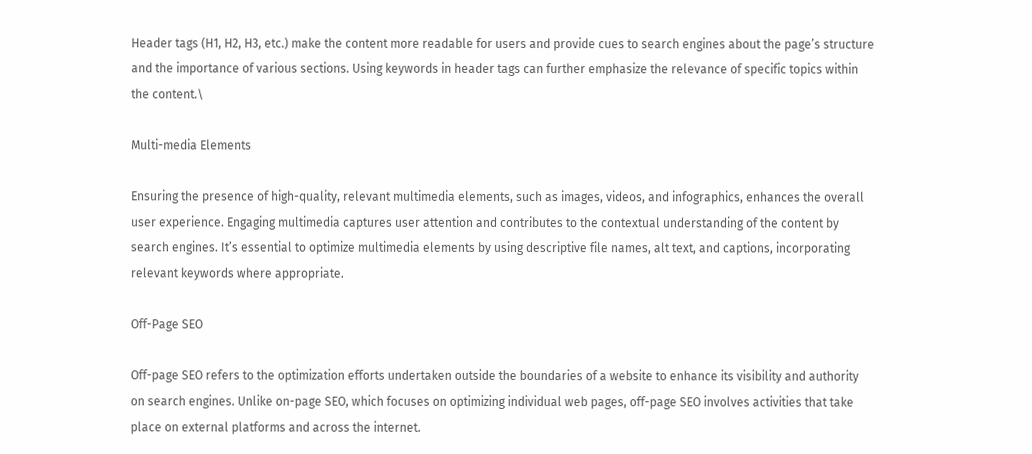Header tags (H1, H2, H3, etc.) make the content more readable for users and provide cues to search engines about the page’s structure and the importance of various sections. Using keywords in header tags can further emphasize the relevance of specific topics within the content.\

Multi-media Elements

Ensuring the presence of high-quality, relevant multimedia elements, such as images, videos, and infographics, enhances the overall user experience. Engaging multimedia captures user attention and contributes to the contextual understanding of the content by search engines. It’s essential to optimize multimedia elements by using descriptive file names, alt text, and captions, incorporating relevant keywords where appropriate.

Off-Page SEO

Off-page SEO refers to the optimization efforts undertaken outside the boundaries of a website to enhance its visibility and authority on search engines. Unlike on-page SEO, which focuses on optimizing individual web pages, off-page SEO involves activities that take place on external platforms and across the internet.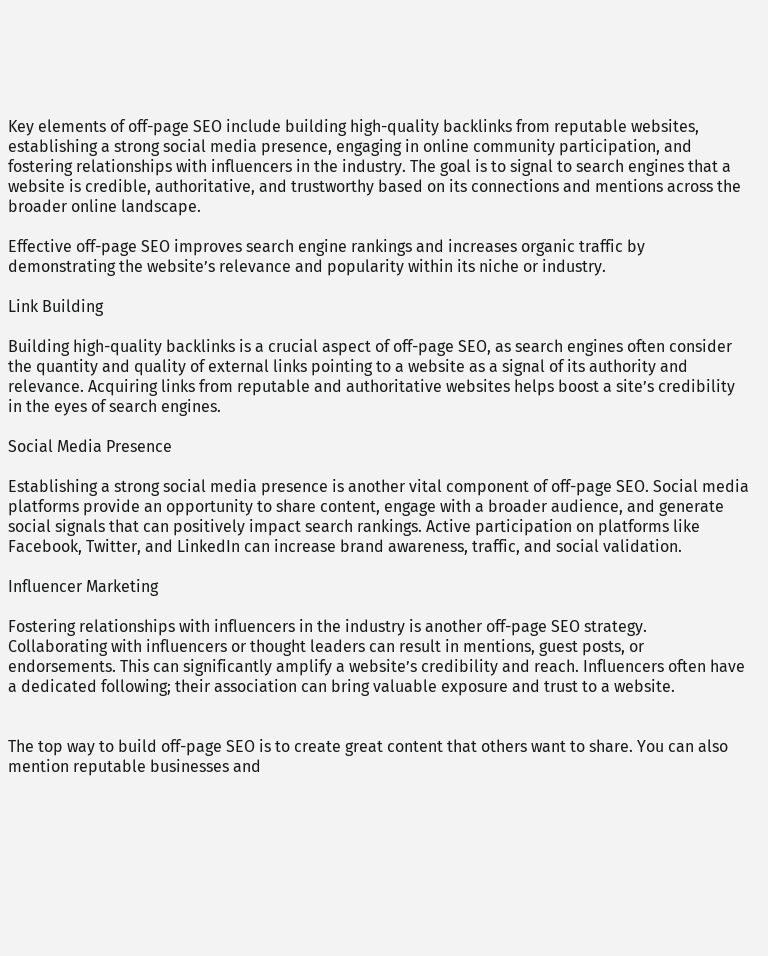Key elements of off-page SEO include building high-quality backlinks from reputable websites, establishing a strong social media presence, engaging in online community participation, and fostering relationships with influencers in the industry. The goal is to signal to search engines that a website is credible, authoritative, and trustworthy based on its connections and mentions across the broader online landscape.

Effective off-page SEO improves search engine rankings and increases organic traffic by demonstrating the website’s relevance and popularity within its niche or industry.

Link Building

Building high-quality backlinks is a crucial aspect of off-page SEO, as search engines often consider the quantity and quality of external links pointing to a website as a signal of its authority and relevance. Acquiring links from reputable and authoritative websites helps boost a site’s credibility in the eyes of search engines.

Social Media Presence

Establishing a strong social media presence is another vital component of off-page SEO. Social media platforms provide an opportunity to share content, engage with a broader audience, and generate social signals that can positively impact search rankings. Active participation on platforms like Facebook, Twitter, and LinkedIn can increase brand awareness, traffic, and social validation.

Influencer Marketing

Fostering relationships with influencers in the industry is another off-page SEO strategy. Collaborating with influencers or thought leaders can result in mentions, guest posts, or endorsements. This can significantly amplify a website’s credibility and reach. Influencers often have a dedicated following; their association can bring valuable exposure and trust to a website.


The top way to build off-page SEO is to create great content that others want to share. You can also mention reputable businesses and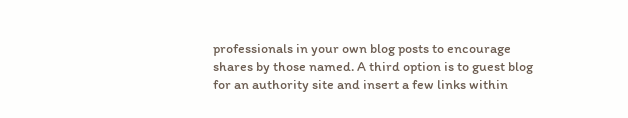professionals in your own blog posts to encourage shares by those named. A third option is to guest blog for an authority site and insert a few links within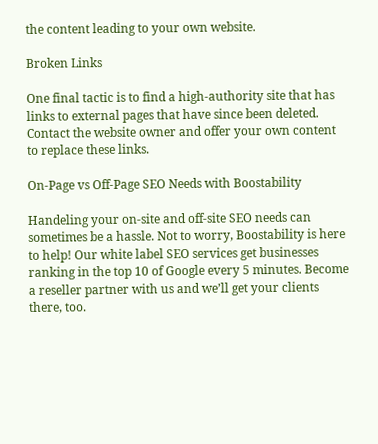the content leading to your own website.

Broken Links

One final tactic is to find a high-authority site that has links to external pages that have since been deleted. Contact the website owner and offer your own content to replace these links.

On-Page vs Off-Page SEO Needs with Boostability

Handeling your on-site and off-site SEO needs can sometimes be a hassle. Not to worry, Boostability is here to help! Our white label SEO services get businesses ranking in the top 10 of Google every 5 minutes. Become a reseller partner with us and we’ll get your clients there, too.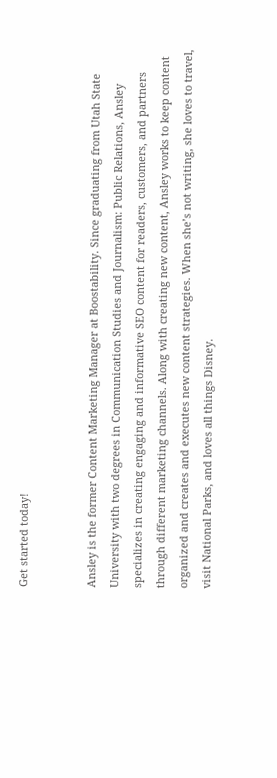Get started today!


Ansley is the former Content Marketing Manager at Boostability. Since graduating from Utah State University with two degrees in Communication Studies and Journalism: Public Relations, Ansley specializes in creating engaging and informative SEO content for readers, customers, and partners through different marketing channels. Along with creating new content, Ansley works to keep content organized and creates and executes new content strategies. When she’s not writing, she loves to travel, visit National Parks, and loves all things Disney.